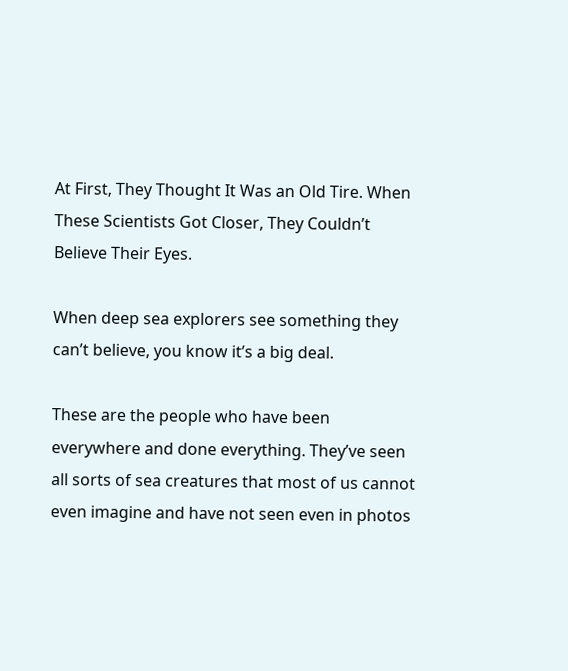At First, They Thought It Was an Old Tire. When These Scientists Got Closer, They Couldn’t Believe Their Eyes.

When deep sea explorers see something they can’t believe, you know it’s a big deal.

These are the people who have been everywhere and done everything. They’ve seen all sorts of sea creatures that most of us cannot even imagine and have not seen even in photos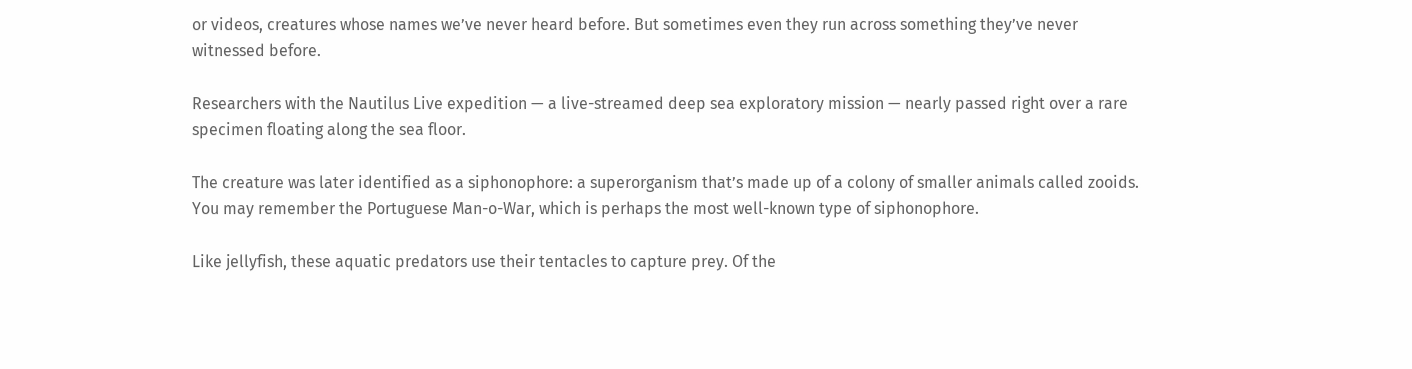or videos, creatures whose names we’ve never heard before. But sometimes even they run across something they’ve never witnessed before.

Researchers with the Nautilus Live expedition — a live-streamed deep sea exploratory mission — nearly passed right over a rare specimen floating along the sea floor.

The creature was later identified as a siphonophore: a superorganism that’s made up of a colony of smaller animals called zooids. You may remember the Portuguese Man-o-War, which is perhaps the most well-known type of siphonophore.

Like jellyfish, these aquatic predators use their tentacles to capture prey. Of the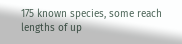175 known species, some reach lengths of up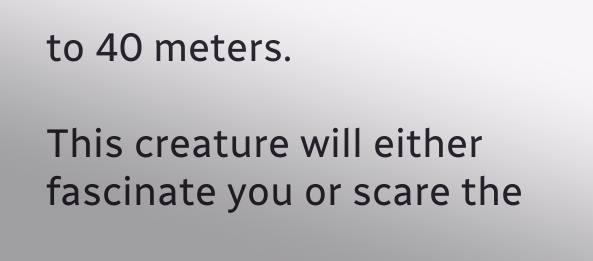to 40 meters.

This creature will either fascinate you or scare the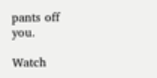pants off you.

Watch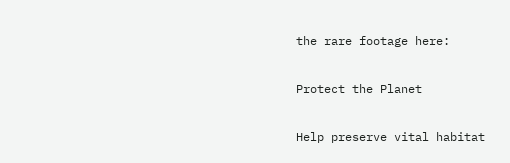the rare footage here:

Protect the Planet

Help preserve vital habitat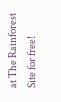at The Rainforest Site for free!